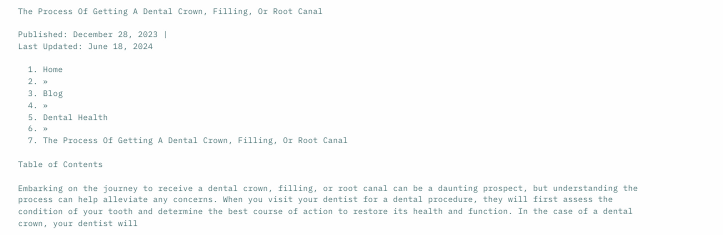The Process Of Getting A Dental Crown, Filling, Or Root Canal

Published: December 28, 2023 |
Last Updated: June 18, 2024

  1. Home
  2. »
  3. Blog
  4. »
  5. Dental Health
  6. »
  7. The Process Of Getting A Dental Crown, Filling, Or Root Canal

Table of Contents

Embarking on the journey to receive a dental crown, filling, or root canal can be a daunting prospect, but understanding the process can help alleviate any concerns. When you visit your dentist for a dental procedure, they will first assess the condition of your tooth and determine the best course of action to restore its health and function. In the case of a dental crown, your dentist will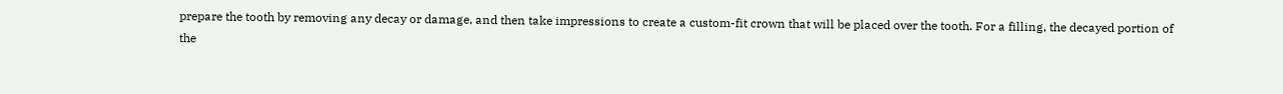prepare the tooth by removing any decay or damage, and then take impressions to create a custom-fit crown that will be placed over the tooth. For a filling, the decayed portion of the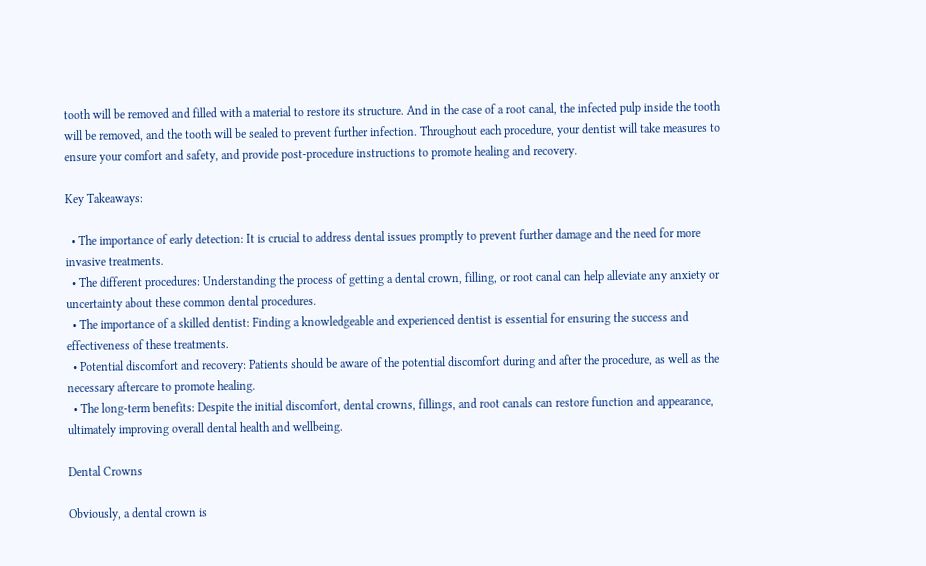tooth will be removed and filled with a material to restore its structure. And in the case of a root canal, the infected pulp inside the tooth will be removed, and the tooth will be sealed to prevent further infection. Throughout each procedure, your dentist will take measures to ensure your comfort and safety, and provide post-procedure instructions to promote healing and recovery.

Key Takeaways:

  • The importance of early detection: It is crucial to address dental issues promptly to prevent further damage and the need for more invasive treatments.
  • The different procedures: Understanding the process of getting a dental crown, filling, or root canal can help alleviate any anxiety or uncertainty about these common dental procedures.
  • The importance of a skilled dentist: Finding a knowledgeable and experienced dentist is essential for ensuring the success and effectiveness of these treatments.
  • Potential discomfort and recovery: Patients should be aware of the potential discomfort during and after the procedure, as well as the necessary aftercare to promote healing.
  • The long-term benefits: Despite the initial discomfort, dental crowns, fillings, and root canals can restore function and appearance, ultimately improving overall dental health and wellbeing.

Dental Crowns

Obviously, a dental crown is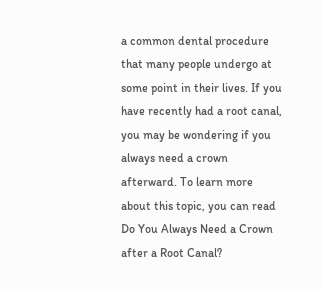a common dental procedure that many people undergo at some point in their lives. If you have recently had a root canal, you may be wondering if you always need a crown afterward. To learn more about this topic, you can read Do You Always Need a Crown after a Root Canal?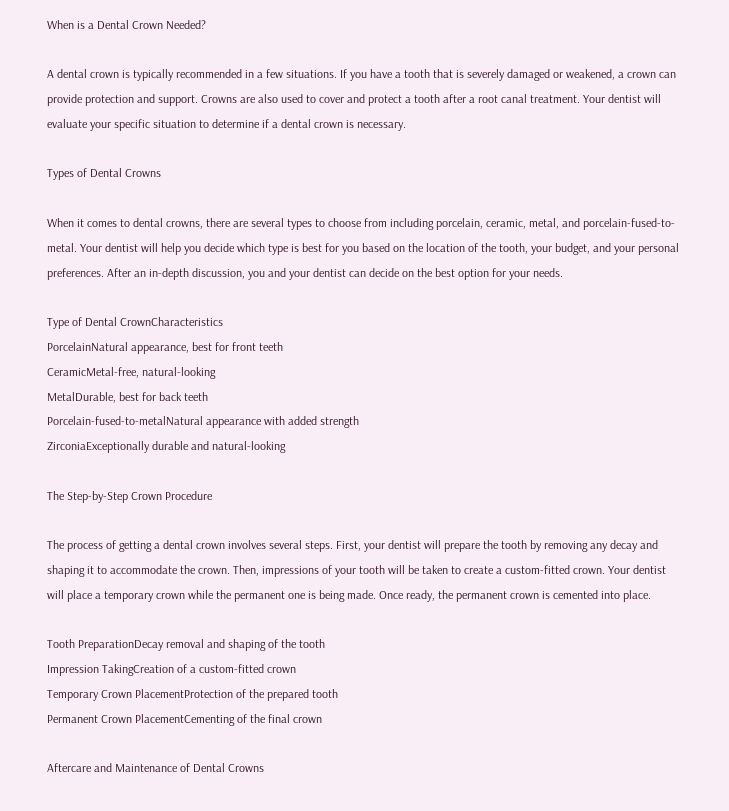When is a Dental Crown Needed?

A dental crown is typically recommended in a few situations. If you have a tooth that is severely damaged or weakened, a crown can provide protection and support. Crowns are also used to cover and protect a tooth after a root canal treatment. Your dentist will evaluate your specific situation to determine if a dental crown is necessary.

Types of Dental Crowns

When it comes to dental crowns, there are several types to choose from including porcelain, ceramic, metal, and porcelain-fused-to-metal. Your dentist will help you decide which type is best for you based on the location of the tooth, your budget, and your personal preferences. After an in-depth discussion, you and your dentist can decide on the best option for your needs.

Type of Dental CrownCharacteristics
PorcelainNatural appearance, best for front teeth
CeramicMetal-free, natural-looking
MetalDurable, best for back teeth
Porcelain-fused-to-metalNatural appearance with added strength
ZirconiaExceptionally durable and natural-looking

The Step-by-Step Crown Procedure

The process of getting a dental crown involves several steps. First, your dentist will prepare the tooth by removing any decay and shaping it to accommodate the crown. Then, impressions of your tooth will be taken to create a custom-fitted crown. Your dentist will place a temporary crown while the permanent one is being made. Once ready, the permanent crown is cemented into place.

Tooth PreparationDecay removal and shaping of the tooth
Impression TakingCreation of a custom-fitted crown
Temporary Crown PlacementProtection of the prepared tooth
Permanent Crown PlacementCementing of the final crown

Aftercare and Maintenance of Dental Crowns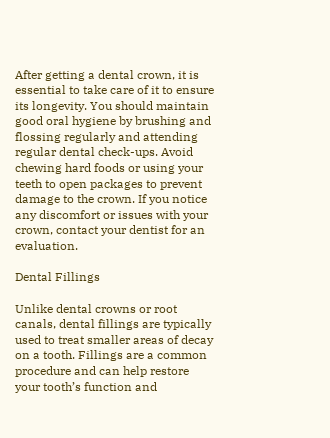After getting a dental crown, it is essential to take care of it to ensure its longevity. You should maintain good oral hygiene by brushing and flossing regularly and attending regular dental check-ups. Avoid chewing hard foods or using your teeth to open packages to prevent damage to the crown. If you notice any discomfort or issues with your crown, contact your dentist for an evaluation.

Dental Fillings

Unlike dental crowns or root canals, dental fillings are typically used to treat smaller areas of decay on a tooth. Fillings are a common procedure and can help restore your tooth’s function and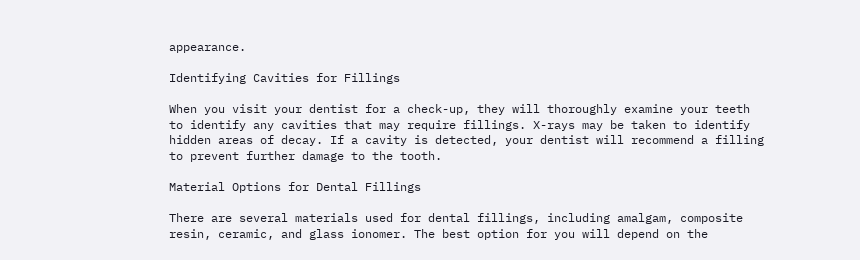appearance.

Identifying Cavities for Fillings

When you visit your dentist for a check-up, they will thoroughly examine your teeth to identify any cavities that may require fillings. X-rays may be taken to identify hidden areas of decay. If a cavity is detected, your dentist will recommend a filling to prevent further damage to the tooth.

Material Options for Dental Fillings

There are several materials used for dental fillings, including amalgam, composite resin, ceramic, and glass ionomer. The best option for you will depend on the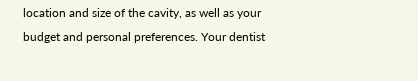location and size of the cavity, as well as your budget and personal preferences. Your dentist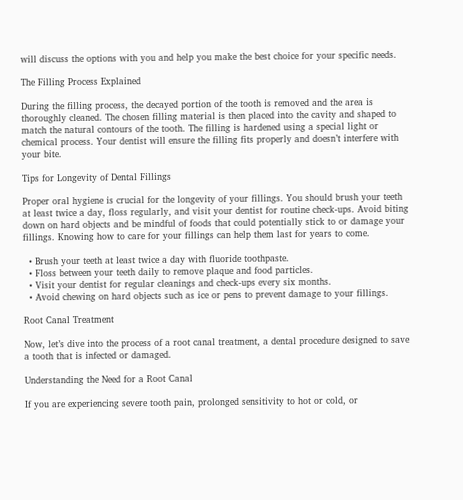will discuss the options with you and help you make the best choice for your specific needs.

The Filling Process Explained

During the filling process, the decayed portion of the tooth is removed and the area is thoroughly cleaned. The chosen filling material is then placed into the cavity and shaped to match the natural contours of the tooth. The filling is hardened using a special light or chemical process. Your dentist will ensure the filling fits properly and doesn’t interfere with your bite.

Tips for Longevity of Dental Fillings

Proper oral hygiene is crucial for the longevity of your fillings. You should brush your teeth at least twice a day, floss regularly, and visit your dentist for routine check-ups. Avoid biting down on hard objects and be mindful of foods that could potentially stick to or damage your fillings. Knowing how to care for your fillings can help them last for years to come.

  • Brush your teeth at least twice a day with fluoride toothpaste.
  • Floss between your teeth daily to remove plaque and food particles.
  • Visit your dentist for regular cleanings and check-ups every six months.
  • Avoid chewing on hard objects such as ice or pens to prevent damage to your fillings.

Root Canal Treatment

Now, let’s dive into the process of a root canal treatment, a dental procedure designed to save a tooth that is infected or damaged.

Understanding the Need for a Root Canal

If you are experiencing severe tooth pain, prolonged sensitivity to hot or cold, or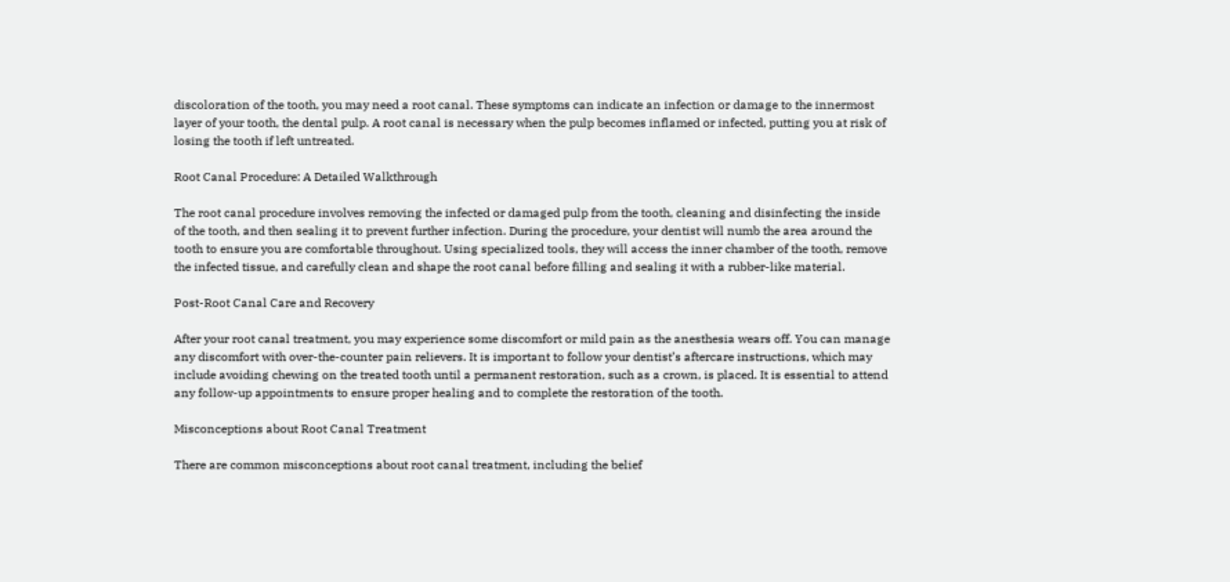discoloration of the tooth, you may need a root canal. These symptoms can indicate an infection or damage to the innermost layer of your tooth, the dental pulp. A root canal is necessary when the pulp becomes inflamed or infected, putting you at risk of losing the tooth if left untreated.

Root Canal Procedure: A Detailed Walkthrough

The root canal procedure involves removing the infected or damaged pulp from the tooth, cleaning and disinfecting the inside of the tooth, and then sealing it to prevent further infection. During the procedure, your dentist will numb the area around the tooth to ensure you are comfortable throughout. Using specialized tools, they will access the inner chamber of the tooth, remove the infected tissue, and carefully clean and shape the root canal before filling and sealing it with a rubber-like material.

Post-Root Canal Care and Recovery

After your root canal treatment, you may experience some discomfort or mild pain as the anesthesia wears off. You can manage any discomfort with over-the-counter pain relievers. It is important to follow your dentist’s aftercare instructions, which may include avoiding chewing on the treated tooth until a permanent restoration, such as a crown, is placed. It is essential to attend any follow-up appointments to ensure proper healing and to complete the restoration of the tooth.

Misconceptions about Root Canal Treatment

There are common misconceptions about root canal treatment, including the belief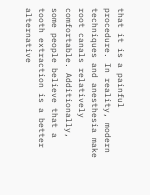that it is a painful procedure. In reality, modern techniques and anesthesia make root canals relatively comfortable. Additionally, some people believe that a tooth extraction is a better alternative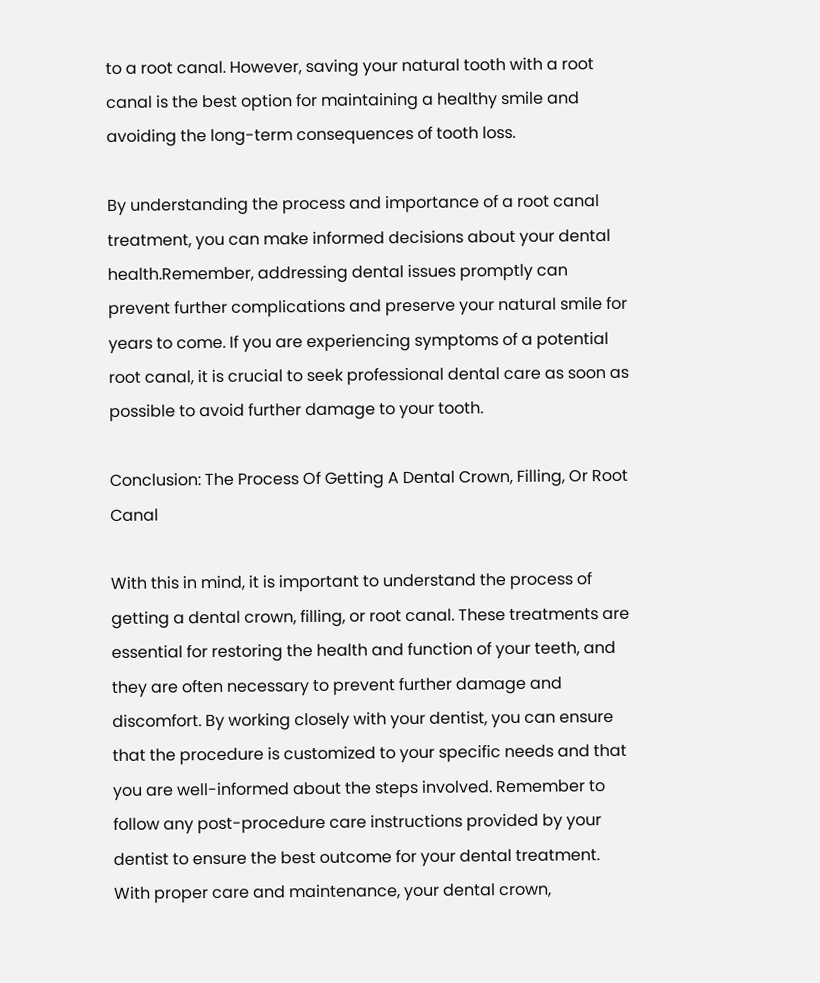to a root canal. However, saving your natural tooth with a root canal is the best option for maintaining a healthy smile and avoiding the long-term consequences of tooth loss.

By understanding the process and importance of a root canal treatment, you can make informed decisions about your dental health.Remember, addressing dental issues promptly can prevent further complications and preserve your natural smile for years to come. If you are experiencing symptoms of a potential root canal, it is crucial to seek professional dental care as soon as possible to avoid further damage to your tooth.

Conclusion: The Process Of Getting A Dental Crown, Filling, Or Root Canal

With this in mind, it is important to understand the process of getting a dental crown, filling, or root canal. These treatments are essential for restoring the health and function of your teeth, and they are often necessary to prevent further damage and discomfort. By working closely with your dentist, you can ensure that the procedure is customized to your specific needs and that you are well-informed about the steps involved. Remember to follow any post-procedure care instructions provided by your dentist to ensure the best outcome for your dental treatment. With proper care and maintenance, your dental crown,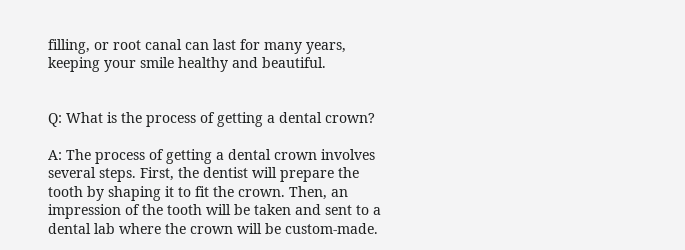filling, or root canal can last for many years, keeping your smile healthy and beautiful.


Q: What is the process of getting a dental crown?

A: The process of getting a dental crown involves several steps. First, the dentist will prepare the tooth by shaping it to fit the crown. Then, an impression of the tooth will be taken and sent to a dental lab where the crown will be custom-made.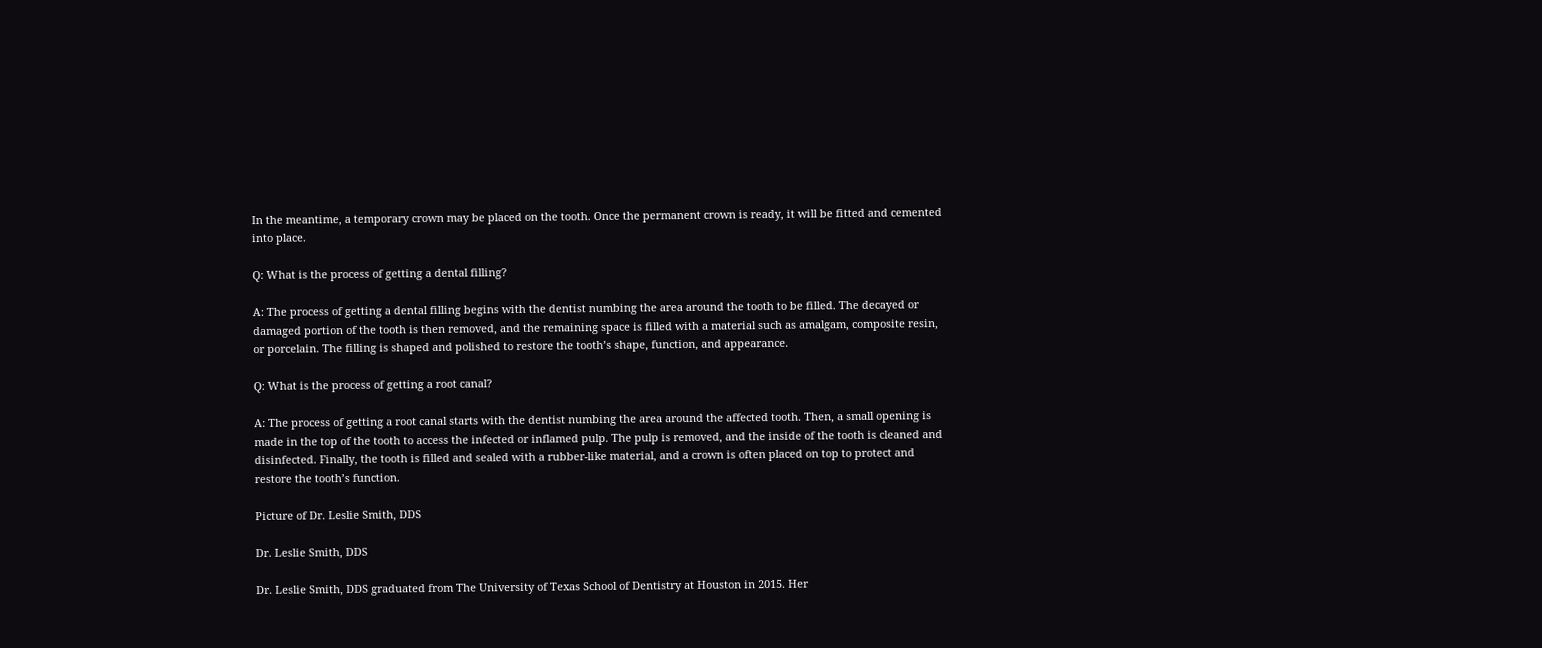In the meantime, a temporary crown may be placed on the tooth. Once the permanent crown is ready, it will be fitted and cemented into place.

Q: What is the process of getting a dental filling?

A: The process of getting a dental filling begins with the dentist numbing the area around the tooth to be filled. The decayed or damaged portion of the tooth is then removed, and the remaining space is filled with a material such as amalgam, composite resin, or porcelain. The filling is shaped and polished to restore the tooth’s shape, function, and appearance.

Q: What is the process of getting a root canal?

A: The process of getting a root canal starts with the dentist numbing the area around the affected tooth. Then, a small opening is made in the top of the tooth to access the infected or inflamed pulp. The pulp is removed, and the inside of the tooth is cleaned and disinfected. Finally, the tooth is filled and sealed with a rubber-like material, and a crown is often placed on top to protect and restore the tooth’s function.

Picture of Dr. Leslie Smith, DDS

Dr. Leslie Smith, DDS

Dr. Leslie Smith, DDS graduated from The University of Texas School of Dentistry at Houston in 2015. Her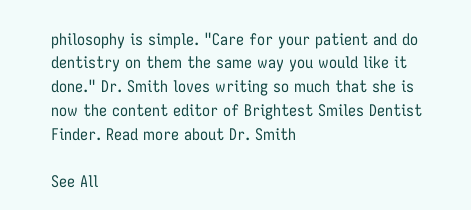philosophy is simple. "Care for your patient and do dentistry on them the same way you would like it done." Dr. Smith loves writing so much that she is now the content editor of Brightest Smiles Dentist Finder. Read more about Dr. Smith

See All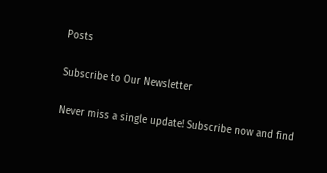Posts

Subscribe to Our Newsletter

Never miss a single update! Subscribe now and find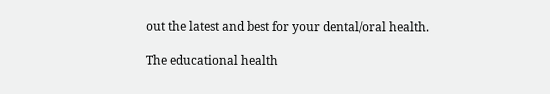out the latest and best for your dental/oral health.

The educational health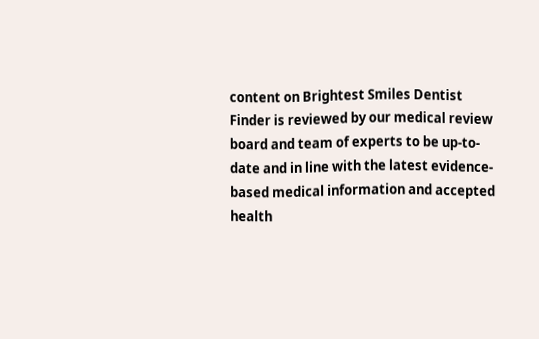content on Brightest Smiles Dentist Finder is reviewed by our medical review board and team of experts to be up-to-date and in line with the latest evidence-based medical information and accepted health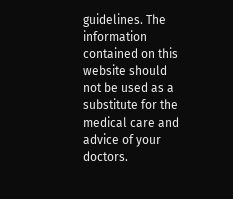guidelines. The information contained on this website should not be used as a substitute for the medical care and advice of your doctors.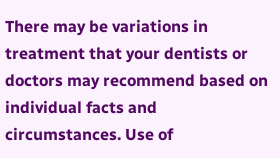There may be variations in treatment that your dentists or doctors may recommend based on individual facts and circumstances. Use of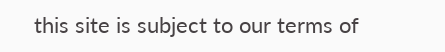this site is subject to our terms of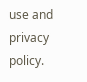use and privacy policy.